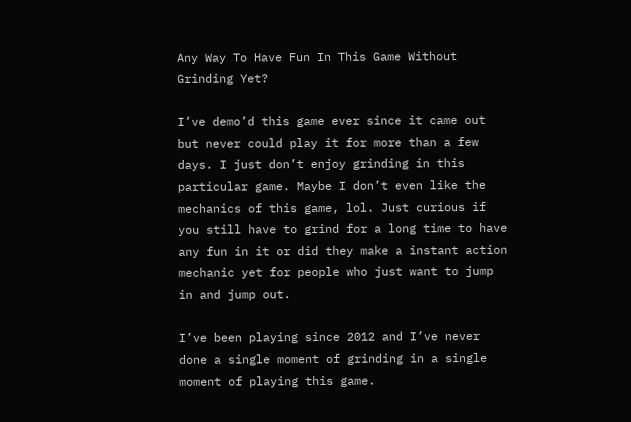Any Way To Have Fun In This Game Without Grinding Yet?

I’ve demo’d this game ever since it came out but never could play it for more than a few days. I just don’t enjoy grinding in this particular game. Maybe I don’t even like the mechanics of this game, lol. Just curious if you still have to grind for a long time to have any fun in it or did they make a instant action mechanic yet for people who just want to jump in and jump out.

I’ve been playing since 2012 and I’ve never done a single moment of grinding in a single moment of playing this game.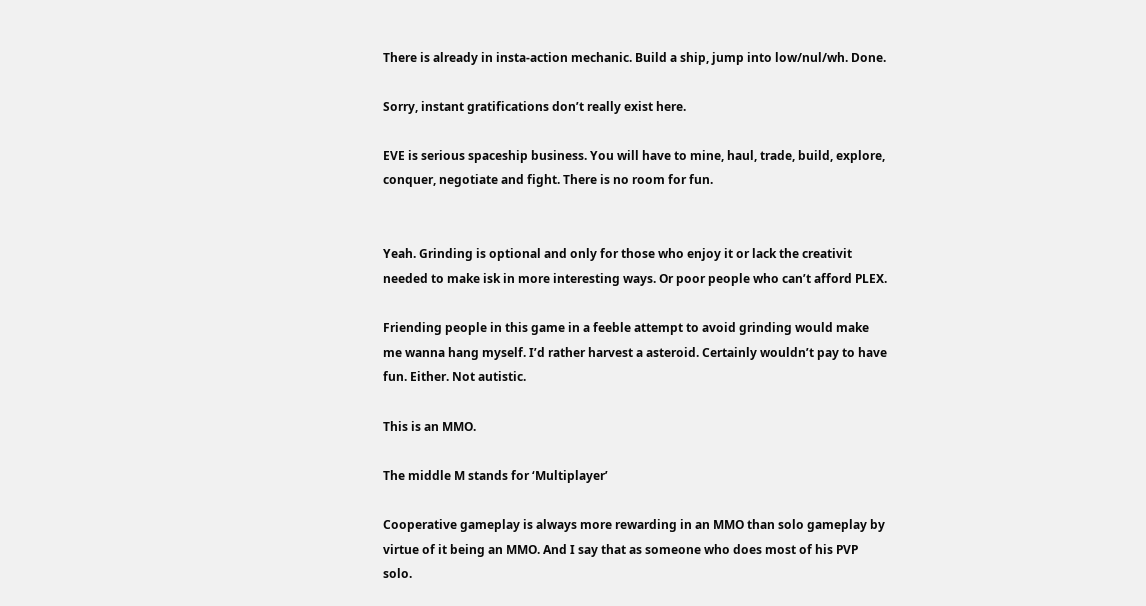There is already in insta-action mechanic. Build a ship, jump into low/nul/wh. Done.

Sorry, instant gratifications don’t really exist here.

EVE is serious spaceship business. You will have to mine, haul, trade, build, explore, conquer, negotiate and fight. There is no room for fun.


Yeah. Grinding is optional and only for those who enjoy it or lack the creativit needed to make isk in more interesting ways. Or poor people who can’t afford PLEX.

Friending people in this game in a feeble attempt to avoid grinding would make me wanna hang myself. I’d rather harvest a asteroid. Certainly wouldn’t pay to have fun. Either. Not autistic.

This is an MMO.

The middle M stands for ‘Multiplayer’

Cooperative gameplay is always more rewarding in an MMO than solo gameplay by virtue of it being an MMO. And I say that as someone who does most of his PVP solo.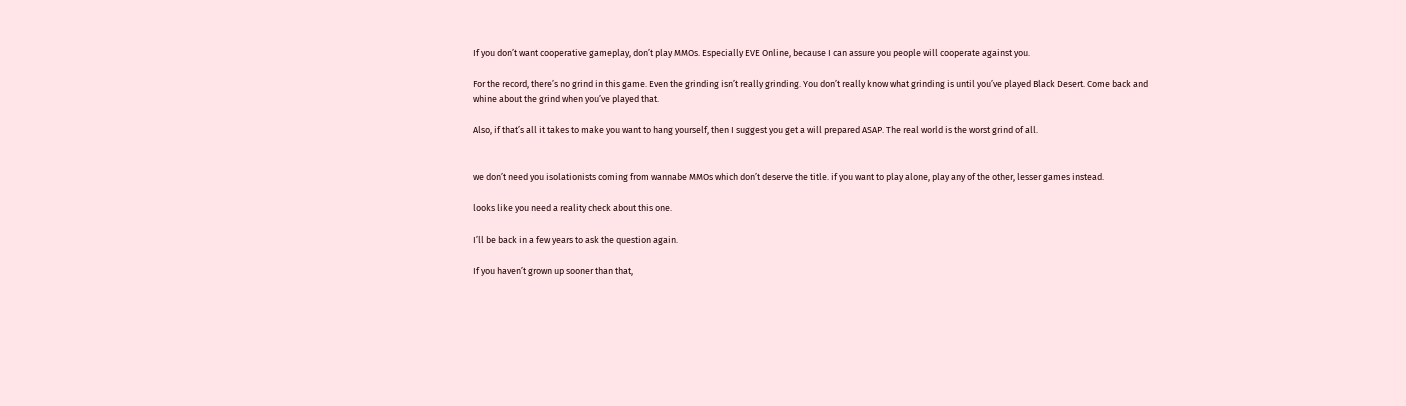If you don’t want cooperative gameplay, don’t play MMOs. Especially EVE Online, because I can assure you people will cooperate against you.

For the record, there’s no grind in this game. Even the grinding isn’t really grinding. You don’t really know what grinding is until you’ve played Black Desert. Come back and whine about the grind when you’ve played that.

Also, if that’s all it takes to make you want to hang yourself, then I suggest you get a will prepared ASAP. The real world is the worst grind of all.


we don’t need you isolationists coming from wannabe MMOs which don’t deserve the title. if you want to play alone, play any of the other, lesser games instead.

looks like you need a reality check about this one.

I’ll be back in a few years to ask the question again.

If you haven’t grown up sooner than that,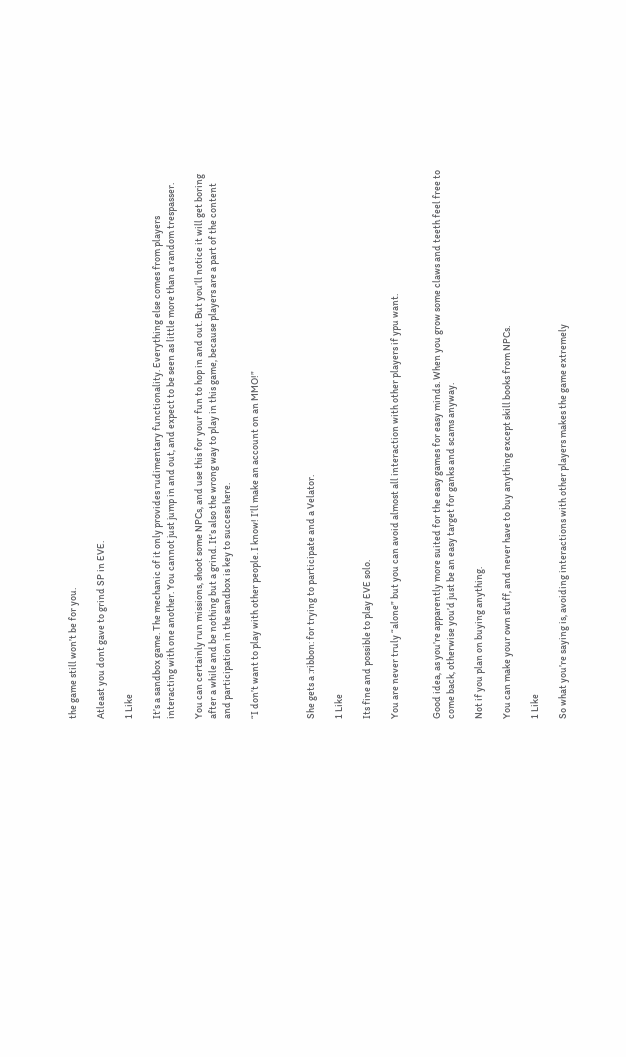the game still won’t be for you.

Atleast you dont gave to grind SP in EVE.

1 Like

It’s a sandbox game. The mechanic of it only provides rudimentary functionality. Everything else comes from players interacting with one another. You cannot just jump in and out, and expect to be seen as little more than a random trespasser.

You can certainly run missions, shoot some NPCs, and use this for your fun to hop in and out. But you’ll notice it will get boring after a while and be nothing but a grind. It’s also the wrong way to play in this game, because players are a part of the content and participation in the sandbox is key to success here.

“I don’t want to play with other people. I know! I’ll make an account on an MMO!”



She gets a :ribbon: for trying to participate and a Velator.

1 Like

Its fine and possible to play EVE solo.

You are never truly “alone” but you can avoid almost all interaction with other players if ypu want.


Good idea, as you’re apparently more suited for the easy games for easy minds. When you grow some claws and teeth feel free to come back, otherwise you’d just be an easy target for ganks and scams anyway.

Not if you plan on buying anything.

You can make your own stuff, and never have to buy anything except skill books from NPCs.

1 Like

So what you’re saying is, avoiding interactions with other players makes the game extremely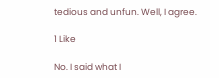tedious and unfun. Well, I agree.

1 Like

No. I said what I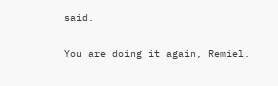said.

You are doing it again, Remiel.